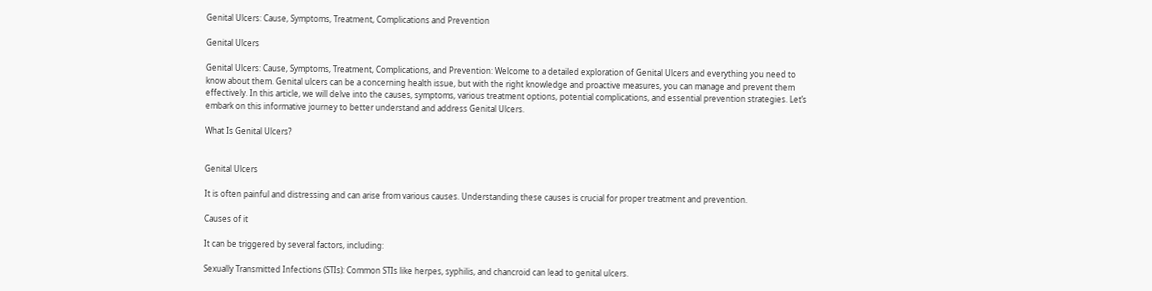Genital Ulcers: Cause, Symptoms, Treatment, Complications and Prevention

Genital Ulcers

Genital Ulcers: Cause, Symptoms, Treatment, Complications, and Prevention: Welcome to a detailed exploration of Genital Ulcers and everything you need to know about them. Genital ulcers can be a concerning health issue, but with the right knowledge and proactive measures, you can manage and prevent them effectively. In this article, we will delve into the causes, symptoms, various treatment options, potential complications, and essential prevention strategies. Let’s embark on this informative journey to better understand and address Genital Ulcers.

What Is Genital Ulcers?


Genital Ulcers

It is often painful and distressing and can arise from various causes. Understanding these causes is crucial for proper treatment and prevention.

Causes of it

It can be triggered by several factors, including:

Sexually Transmitted Infections (STIs): Common STIs like herpes, syphilis, and chancroid can lead to genital ulcers.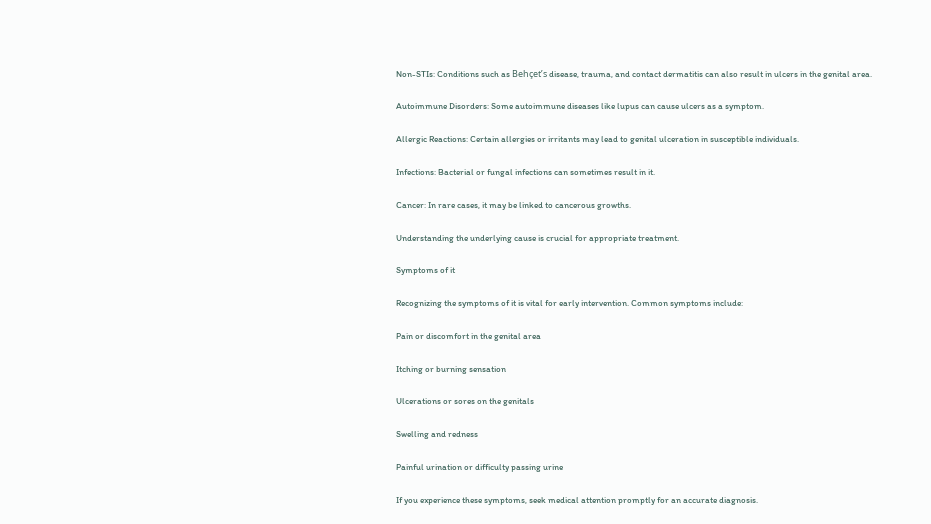Non-STIs: Conditions such as Behçet’s disease, trauma, and contact dermatitis can also result in ulcers in the genital area.

Autoimmune Disorders: Some autoimmune diseases like lupus can cause ulcers as a symptom.

Allergic Reactions: Certain allergies or irritants may lead to genital ulceration in susceptible individuals.

Infections: Bacterial or fungal infections can sometimes result in it.

Cancer: In rare cases, it may be linked to cancerous growths.

Understanding the underlying cause is crucial for appropriate treatment.

Symptoms of it

Recognizing the symptoms of it is vital for early intervention. Common symptoms include:

Pain or discomfort in the genital area

Itching or burning sensation

Ulcerations or sores on the genitals

Swelling and redness

Painful urination or difficulty passing urine

If you experience these symptoms, seek medical attention promptly for an accurate diagnosis.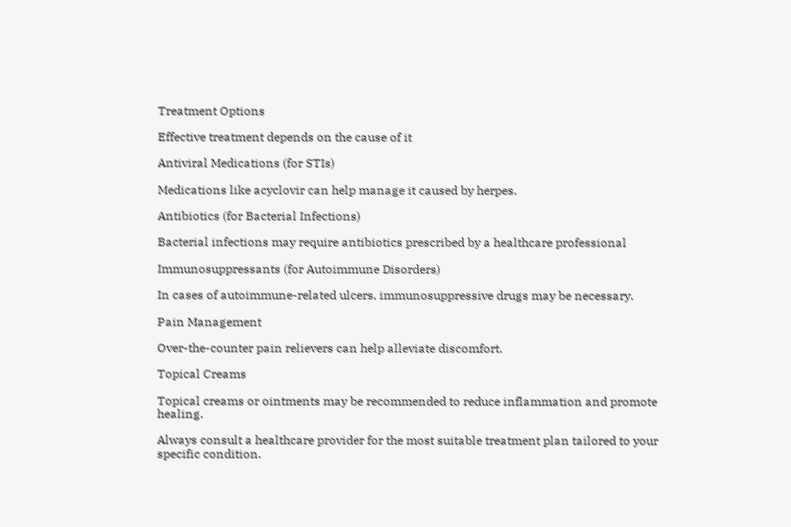Treatment Options

Effective treatment depends on the cause of it

Antiviral Medications (for STIs)

Medications like acyclovir can help manage it caused by herpes.

Antibiotics (for Bacterial Infections)

Bacterial infections may require antibiotics prescribed by a healthcare professional

Immunosuppressants (for Autoimmune Disorders)

In cases of autoimmune-related ulcers, immunosuppressive drugs may be necessary.

Pain Management

Over-the-counter pain relievers can help alleviate discomfort.

Topical Creams

Topical creams or ointments may be recommended to reduce inflammation and promote healing.

Always consult a healthcare provider for the most suitable treatment plan tailored to your specific condition.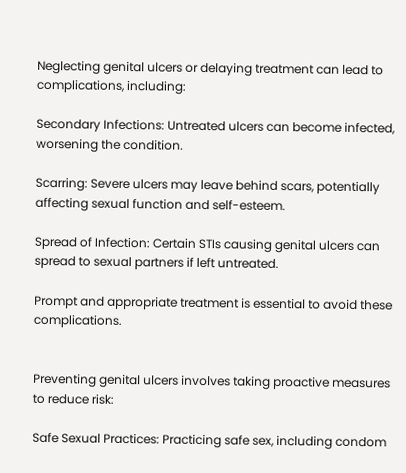Neglecting genital ulcers or delaying treatment can lead to complications, including:

Secondary Infections: Untreated ulcers can become infected, worsening the condition.

Scarring: Severe ulcers may leave behind scars, potentially affecting sexual function and self-esteem.

Spread of Infection: Certain STIs causing genital ulcers can spread to sexual partners if left untreated.

Prompt and appropriate treatment is essential to avoid these complications.


Preventing genital ulcers involves taking proactive measures to reduce risk:

Safe Sexual Practices: Practicing safe sex, including condom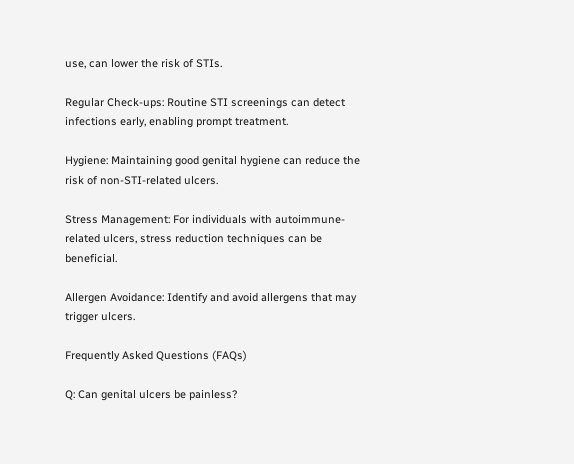use, can lower the risk of STIs.

Regular Check-ups: Routine STI screenings can detect infections early, enabling prompt treatment.

Hygiene: Maintaining good genital hygiene can reduce the risk of non-STI-related ulcers.

Stress Management: For individuals with autoimmune-related ulcers, stress reduction techniques can be beneficial.

Allergen Avoidance: Identify and avoid allergens that may trigger ulcers.

Frequently Asked Questions (FAQs)

Q: Can genital ulcers be painless?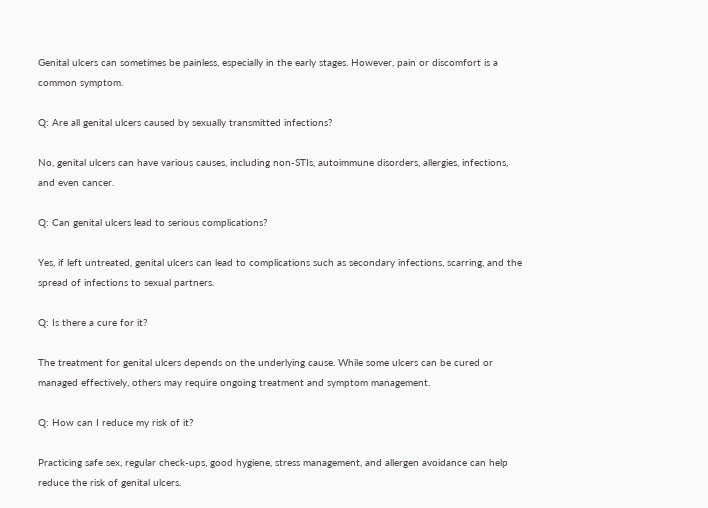Genital ulcers can sometimes be painless, especially in the early stages. However, pain or discomfort is a common symptom.

Q: Are all genital ulcers caused by sexually transmitted infections?

No, genital ulcers can have various causes, including non-STIs, autoimmune disorders, allergies, infections, and even cancer.

Q: Can genital ulcers lead to serious complications?

Yes, if left untreated, genital ulcers can lead to complications such as secondary infections, scarring, and the spread of infections to sexual partners.

Q: Is there a cure for it?

The treatment for genital ulcers depends on the underlying cause. While some ulcers can be cured or managed effectively, others may require ongoing treatment and symptom management.

Q: How can I reduce my risk of it?

Practicing safe sex, regular check-ups, good hygiene, stress management, and allergen avoidance can help reduce the risk of genital ulcers.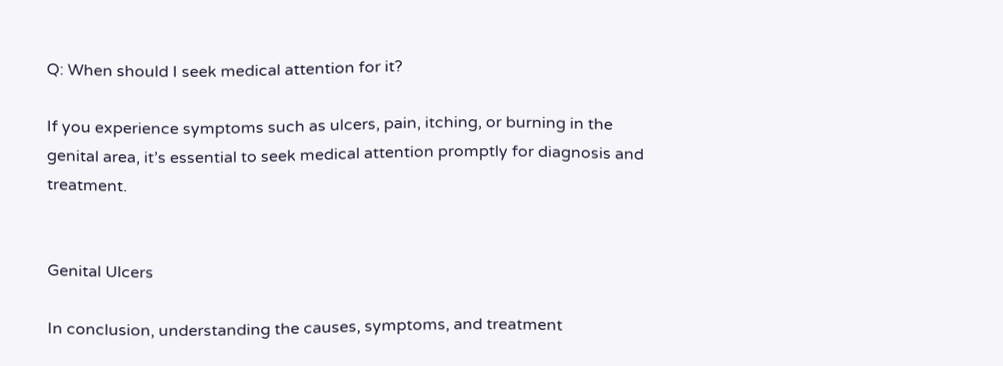Q: When should I seek medical attention for it?

If you experience symptoms such as ulcers, pain, itching, or burning in the genital area, it’s essential to seek medical attention promptly for diagnosis and treatment.


Genital Ulcers

In conclusion, understanding the causes, symptoms, and treatment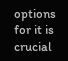options for it is crucial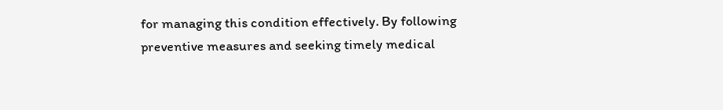for managing this condition effectively. By following preventive measures and seeking timely medical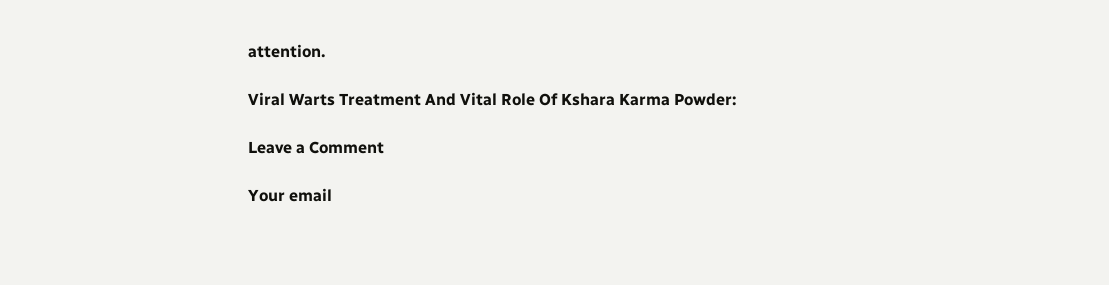attention.

Viral Warts Treatment And Vital Role Of Kshara Karma Powder:

Leave a Comment

Your email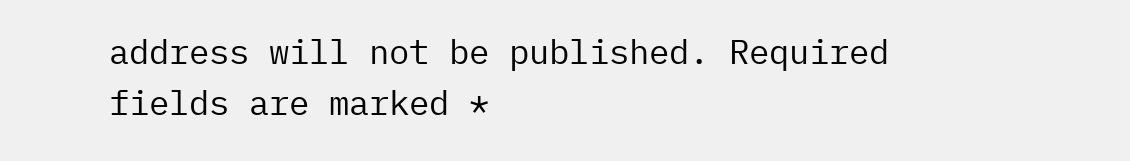address will not be published. Required fields are marked *